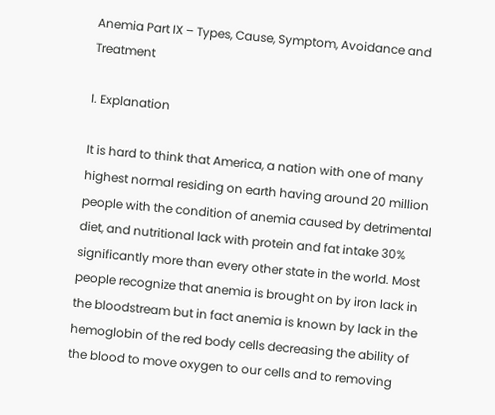Anemia Part IX – Types, Cause, Symptom, Avoidance and Treatment

I. Explanation

It is hard to think that America, a nation with one of many highest normal residing on earth having around 20 million people with the condition of anemia caused by detrimental diet, and nutritional lack with protein and fat intake 30% significantly more than every other state in the world. Most people recognize that anemia is brought on by iron lack in the bloodstream but in fact anemia is known by lack in the hemoglobin of the red body cells decreasing the ability of the blood to move oxygen to our cells and to removing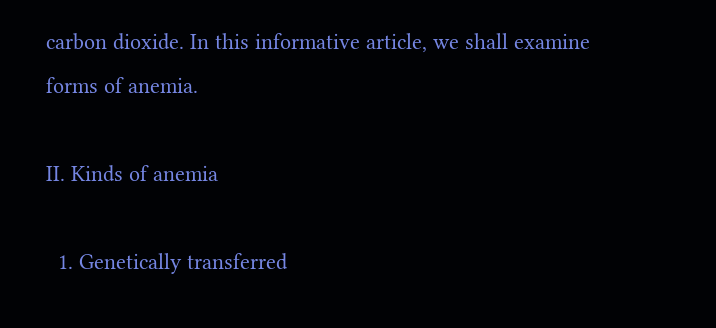carbon dioxide. In this informative article, we shall examine forms of anemia.

II. Kinds of anemia

  1. Genetically transferred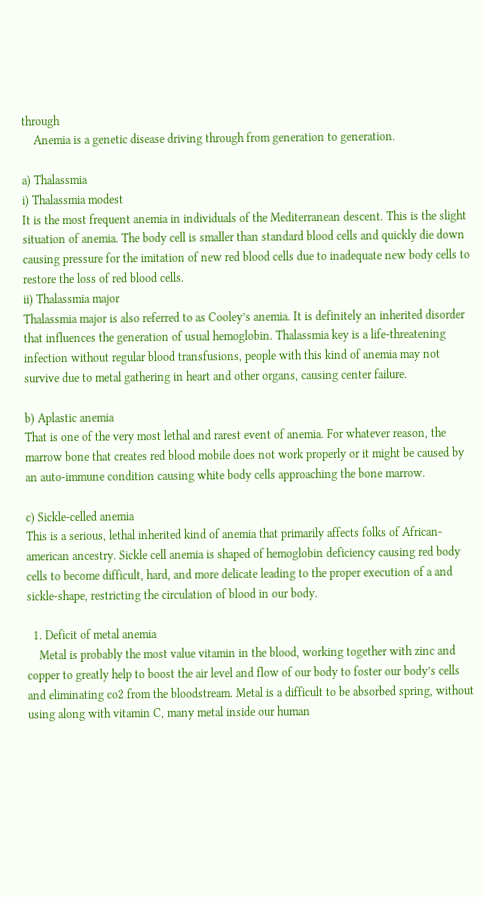through
    Anemia is a genetic disease driving through from generation to generation.

a) Thalassmia
i) Thalassmia modest
It is the most frequent anemia in individuals of the Mediterranean descent. This is the slight situation of anemia. The body cell is smaller than standard blood cells and quickly die down causing pressure for the imitation of new red blood cells due to inadequate new body cells to restore the loss of red blood cells.
ii) Thalassmia major
Thalassmia major is also referred to as Cooley’s anemia. It is definitely an inherited disorder that influences the generation of usual hemoglobin. Thalassmia key is a life-threatening infection without regular blood transfusions, people with this kind of anemia may not survive due to metal gathering in heart and other organs, causing center failure.

b) Aplastic anemia
That is one of the very most lethal and rarest event of anemia. For whatever reason, the marrow bone that creates red blood mobile does not work properly or it might be caused by an auto-immune condition causing white body cells approaching the bone marrow.

c) Sickle-celled anemia
This is a serious, lethal inherited kind of anemia that primarily affects folks of African-american ancestry. Sickle cell anemia is shaped of hemoglobin deficiency causing red body cells to become difficult, hard, and more delicate leading to the proper execution of a and sickle-shape, restricting the circulation of blood in our body.

  1. Deficit of metal anemia
    Metal is probably the most value vitamin in the blood, working together with zinc and copper to greatly help to boost the air level and flow of our body to foster our body’s cells and eliminating co2 from the bloodstream. Metal is a difficult to be absorbed spring, without using along with vitamin C, many metal inside our human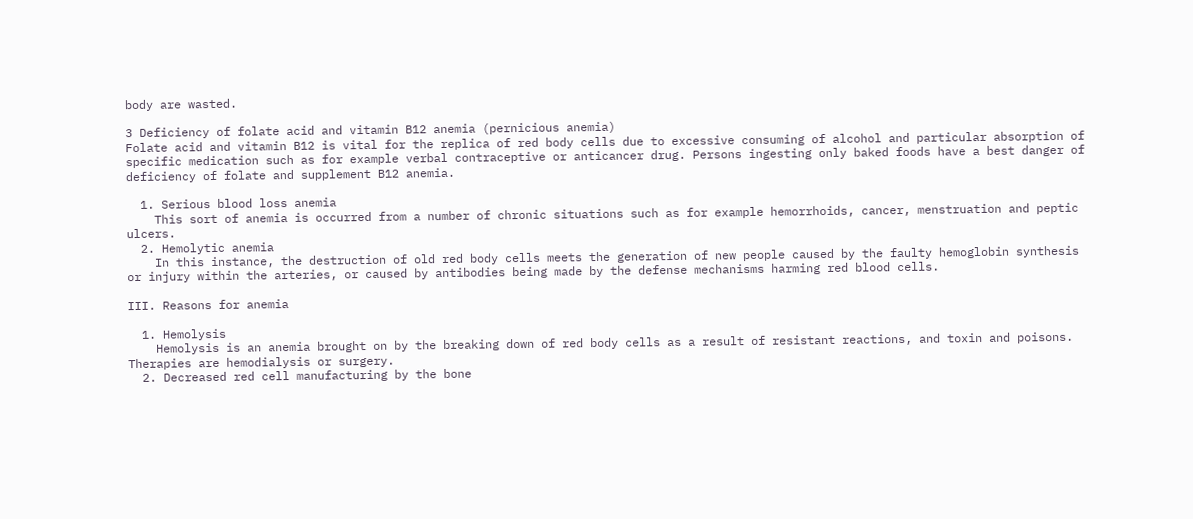body are wasted.

3 Deficiency of folate acid and vitamin B12 anemia (pernicious anemia)
Folate acid and vitamin B12 is vital for the replica of red body cells due to excessive consuming of alcohol and particular absorption of specific medication such as for example verbal contraceptive or anticancer drug. Persons ingesting only baked foods have a best danger of deficiency of folate and supplement B12 anemia.

  1. Serious blood loss anemia
    This sort of anemia is occurred from a number of chronic situations such as for example hemorrhoids, cancer, menstruation and peptic ulcers.
  2. Hemolytic anemia
    In this instance, the destruction of old red body cells meets the generation of new people caused by the faulty hemoglobin synthesis or injury within the arteries, or caused by antibodies being made by the defense mechanisms harming red blood cells.

III. Reasons for anemia

  1. Hemolysis
    Hemolysis is an anemia brought on by the breaking down of red body cells as a result of resistant reactions, and toxin and poisons. Therapies are hemodialysis or surgery.
  2. Decreased red cell manufacturing by the bone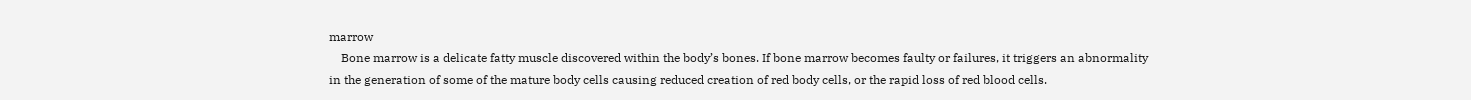marrow
    Bone marrow is a delicate fatty muscle discovered within the body’s bones. If bone marrow becomes faulty or failures, it triggers an abnormality in the generation of some of the mature body cells causing reduced creation of red body cells, or the rapid loss of red blood cells.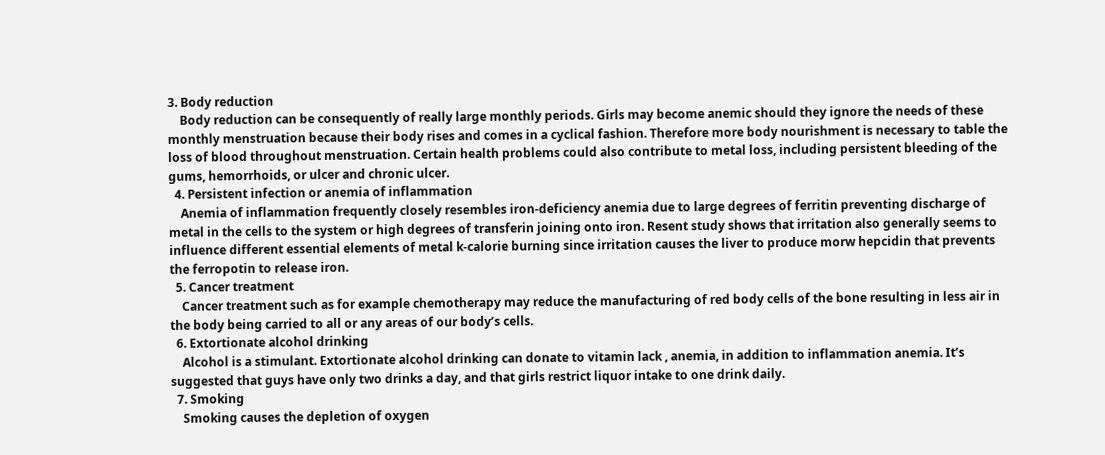3. Body reduction
    Body reduction can be consequently of really large monthly periods. Girls may become anemic should they ignore the needs of these monthly menstruation because their body rises and comes in a cyclical fashion. Therefore more body nourishment is necessary to table the loss of blood throughout menstruation. Certain health problems could also contribute to metal loss, including persistent bleeding of the gums, hemorrhoids, or ulcer and chronic ulcer.
  4. Persistent infection or anemia of inflammation
    Anemia of inflammation frequently closely resembles iron-deficiency anemia due to large degrees of ferritin preventing discharge of metal in the cells to the system or high degrees of transferin joining onto iron. Resent study shows that irritation also generally seems to influence different essential elements of metal k-calorie burning since irritation causes the liver to produce morw hepcidin that prevents the ferropotin to release iron.
  5. Cancer treatment
    Cancer treatment such as for example chemotherapy may reduce the manufacturing of red body cells of the bone resulting in less air in the body being carried to all or any areas of our body’s cells.
  6. Extortionate alcohol drinking
    Alcohol is a stimulant. Extortionate alcohol drinking can donate to vitamin lack , anemia, in addition to inflammation anemia. It’s suggested that guys have only two drinks a day, and that girls restrict liquor intake to one drink daily.
  7. Smoking
    Smoking causes the depletion of oxygen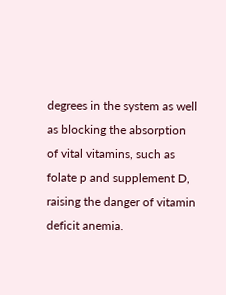degrees in the system as well as blocking the absorption of vital vitamins, such as folate p and supplement D, raising the danger of vitamin deficit anemia.